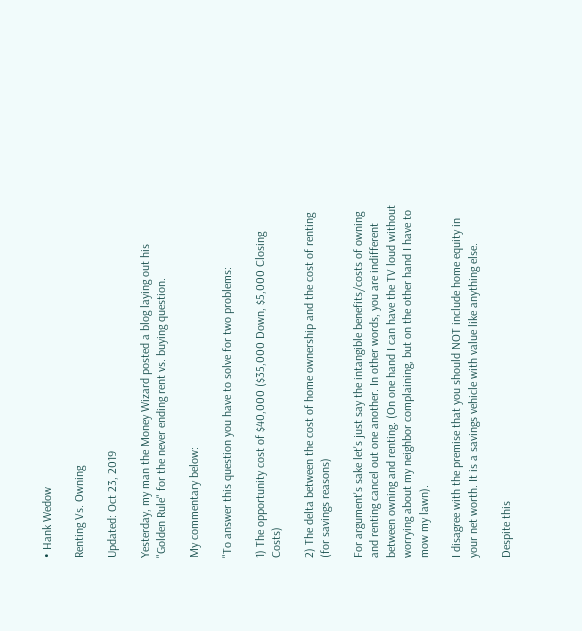• Hank Wedow

Renting Vs. Owning

Updated: Oct 23, 2019

Yesterday, my man the Money Wizard posted a blog laying out his "Golden Rule" for the never ending rent vs. buying question.

My commentary below:

"To answer this question you have to solve for two problems:

1) The opportunity cost of $40,000 ($35,000 Down, $5,000 Closing Costs)

2) The delta between the cost of home ownership and the cost of renting (for savings reasons)

For argument's sake let's just say the intangible benefits/costs of owning and renting cancel out one another. In other words, you are indifferent between owning and renting. (On one hand I can have the TV loud without worrying about my neighbor complaining, but on the other hand I have to mow my lawn).

I disagree with the premise that you should NOT include home equity in your net worth. It is a savings vehicle with value like anything else.

Despite this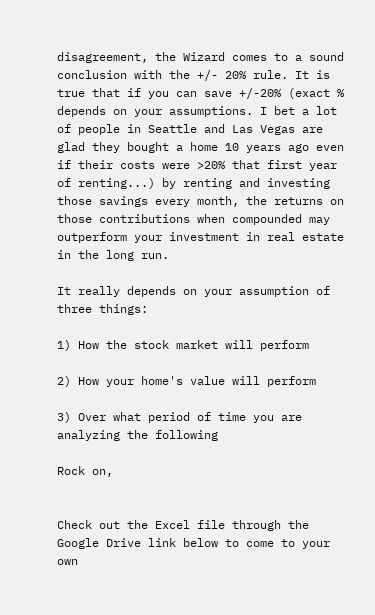disagreement, the Wizard comes to a sound conclusion with the +/- 20% rule. It is true that if you can save +/-20% (exact % depends on your assumptions. I bet a lot of people in Seattle and Las Vegas are glad they bought a home 10 years ago even if their costs were >20% that first year of renting...) by renting and investing those savings every month, the returns on those contributions when compounded may outperform your investment in real estate in the long run.

It really depends on your assumption of three things:

1) How the stock market will perform

2) How your home's value will perform

3) Over what period of time you are analyzing the following

Rock on,


Check out the Excel file through the Google Drive link below to come to your own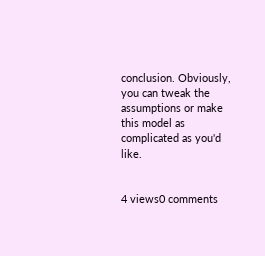conclusion. Obviously, you can tweak the assumptions or make this model as complicated as you'd like.


4 views0 comments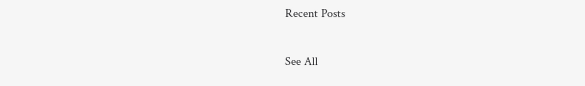Recent Posts

See All